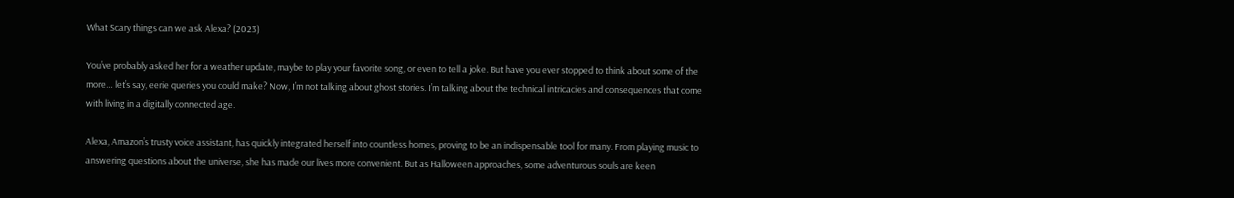What Scary things can we ask Alexa? (2023)

You’ve probably asked her for a weather update, maybe to play your favorite song, or even to tell a joke. But have you ever stopped to think about some of the more… let’s say, eerie queries you could make? Now, I’m not talking about ghost stories. I’m talking about the technical intricacies and consequences that come with living in a digitally connected age.

Alexa, Amazon’s trusty voice assistant, has quickly integrated herself into countless homes, proving to be an indispensable tool for many. From playing music to answering questions about the universe, she has made our lives more convenient. But as Halloween approaches, some adventurous souls are keen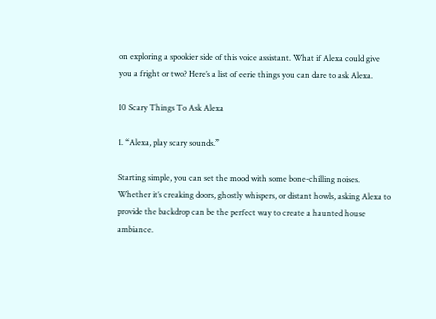on exploring a spookier side of this voice assistant. What if Alexa could give you a fright or two? Here’s a list of eerie things you can dare to ask Alexa.

10 Scary Things To Ask Alexa

1. “Alexa, play scary sounds.”

Starting simple, you can set the mood with some bone-chilling noises. Whether it’s creaking doors, ghostly whispers, or distant howls, asking Alexa to provide the backdrop can be the perfect way to create a haunted house ambiance.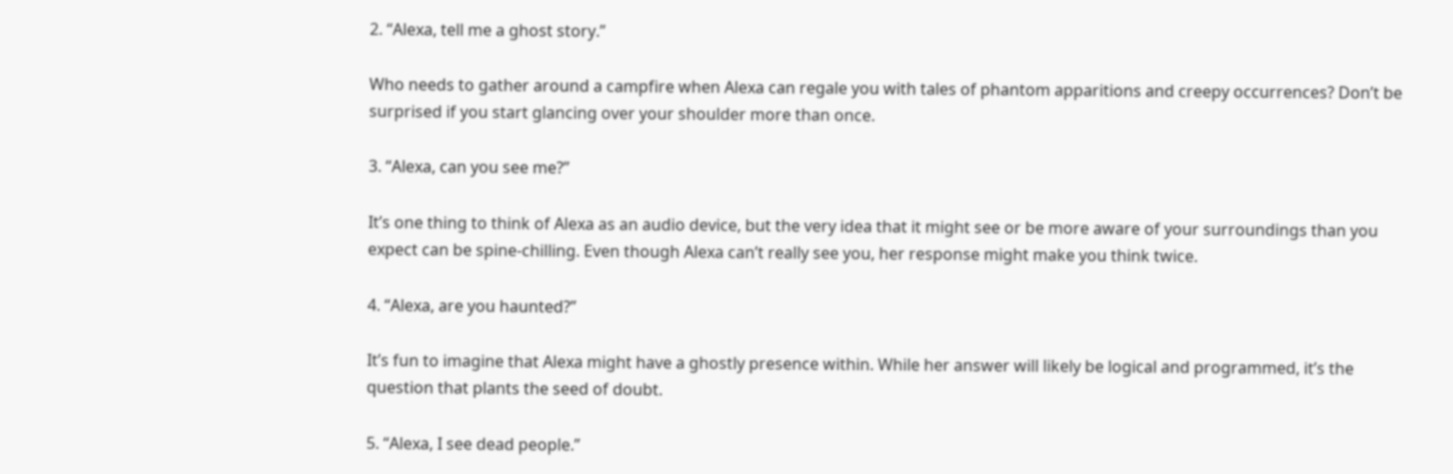2. “Alexa, tell me a ghost story.”

Who needs to gather around a campfire when Alexa can regale you with tales of phantom apparitions and creepy occurrences? Don’t be surprised if you start glancing over your shoulder more than once.

3. “Alexa, can you see me?”

It’s one thing to think of Alexa as an audio device, but the very idea that it might see or be more aware of your surroundings than you expect can be spine-chilling. Even though Alexa can’t really see you, her response might make you think twice.

4. “Alexa, are you haunted?”

It’s fun to imagine that Alexa might have a ghostly presence within. While her answer will likely be logical and programmed, it’s the question that plants the seed of doubt.

5. “Alexa, I see dead people.”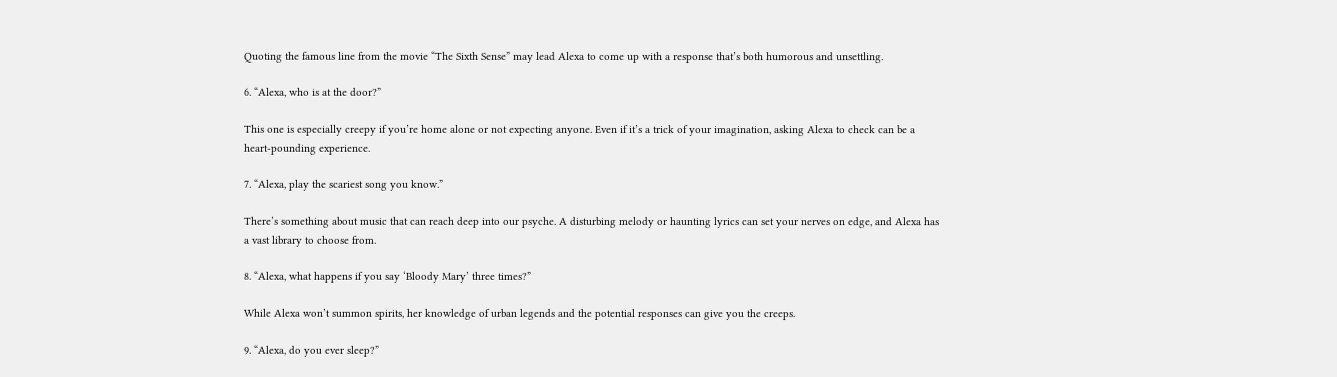Quoting the famous line from the movie “The Sixth Sense” may lead Alexa to come up with a response that’s both humorous and unsettling.

6. “Alexa, who is at the door?”

This one is especially creepy if you’re home alone or not expecting anyone. Even if it’s a trick of your imagination, asking Alexa to check can be a heart-pounding experience.

7. “Alexa, play the scariest song you know.”

There’s something about music that can reach deep into our psyche. A disturbing melody or haunting lyrics can set your nerves on edge, and Alexa has a vast library to choose from.

8. “Alexa, what happens if you say ‘Bloody Mary’ three times?”

While Alexa won’t summon spirits, her knowledge of urban legends and the potential responses can give you the creeps.

9. “Alexa, do you ever sleep?”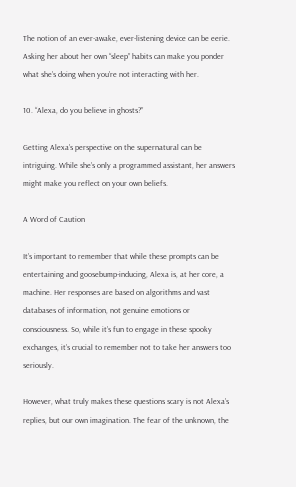The notion of an ever-awake, ever-listening device can be eerie. Asking her about her own “sleep” habits can make you ponder what she’s doing when you’re not interacting with her.

10. “Alexa, do you believe in ghosts?”

Getting Alexa’s perspective on the supernatural can be intriguing. While she’s only a programmed assistant, her answers might make you reflect on your own beliefs.

A Word of Caution

It’s important to remember that while these prompts can be entertaining and goosebump-inducing, Alexa is, at her core, a machine. Her responses are based on algorithms and vast databases of information, not genuine emotions or consciousness. So, while it’s fun to engage in these spooky exchanges, it’s crucial to remember not to take her answers too seriously.

However, what truly makes these questions scary is not Alexa’s replies, but our own imagination. The fear of the unknown, the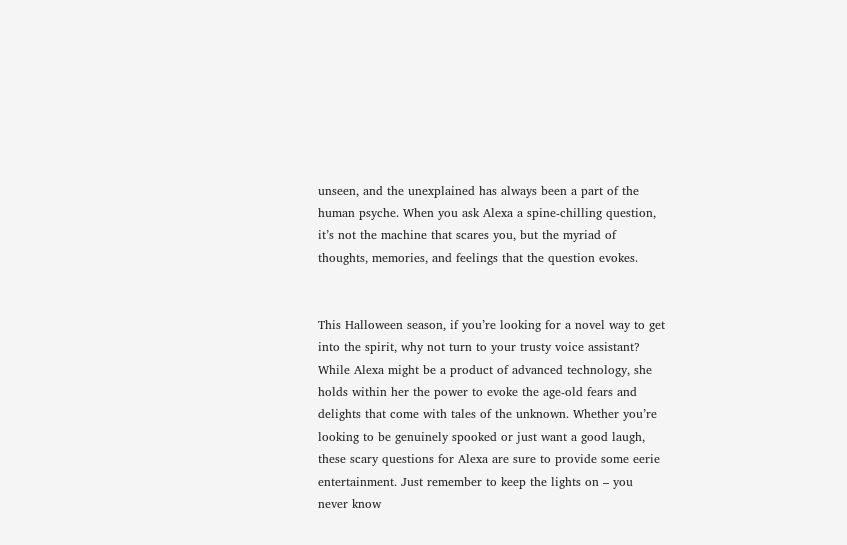unseen, and the unexplained has always been a part of the human psyche. When you ask Alexa a spine-chilling question, it’s not the machine that scares you, but the myriad of thoughts, memories, and feelings that the question evokes.


This Halloween season, if you’re looking for a novel way to get into the spirit, why not turn to your trusty voice assistant? While Alexa might be a product of advanced technology, she holds within her the power to evoke the age-old fears and delights that come with tales of the unknown. Whether you’re looking to be genuinely spooked or just want a good laugh, these scary questions for Alexa are sure to provide some eerie entertainment. Just remember to keep the lights on – you never know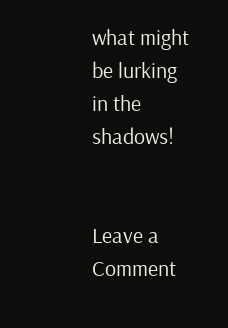what might be lurking in the shadows!


Leave a Comment